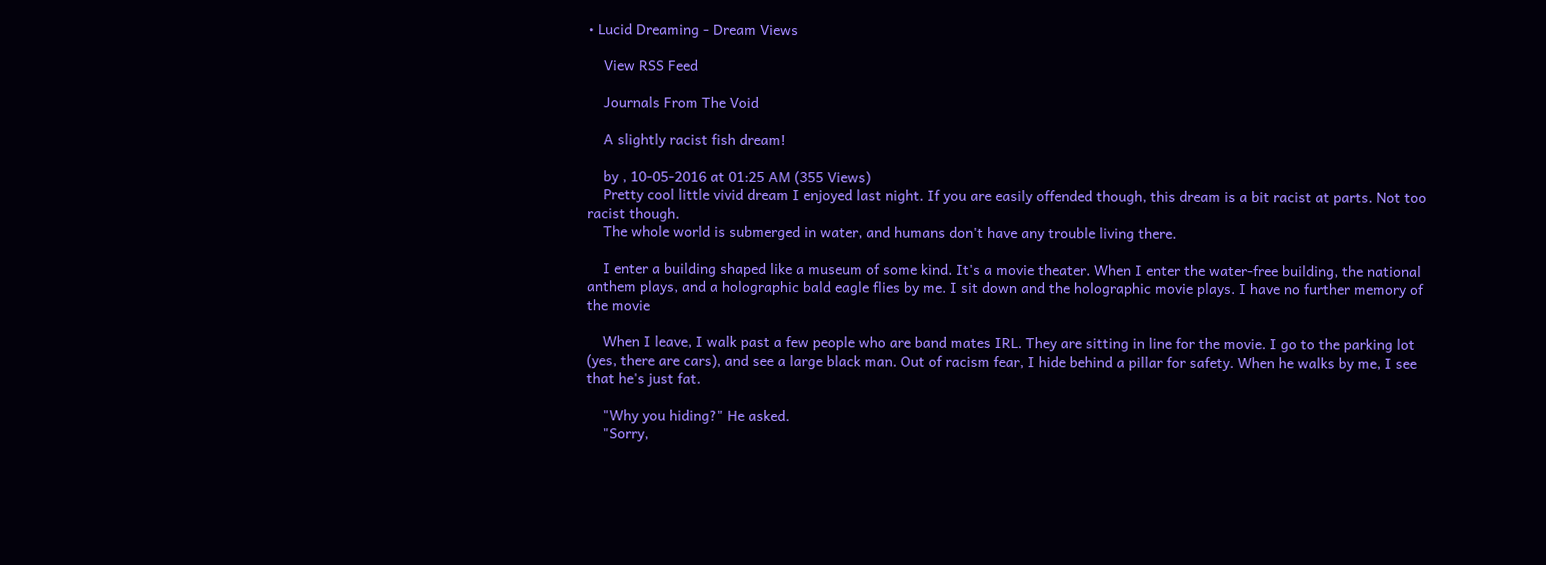• Lucid Dreaming - Dream Views

    View RSS Feed

    Journals From The Void

    A slightly racist fish dream!

    by , 10-05-2016 at 01:25 AM (355 Views)
    Pretty cool little vivid dream I enjoyed last night. If you are easily offended though, this dream is a bit racist at parts. Not too racist though.
    The whole world is submerged in water, and humans don't have any trouble living there.

    I enter a building shaped like a museum of some kind. It's a movie theater. When I enter the water-free building, the national anthem plays, and a holographic bald eagle flies by me. I sit down and the holographic movie plays. I have no further memory of the movie

    When I leave, I walk past a few people who are band mates IRL. They are sitting in line for the movie. I go to the parking lot (yes, there are cars), and see a large black man. Out of racism fear, I hide behind a pillar for safety. When he walks by me, I see that he's just fat.

    "Why you hiding?" He asked.
    "Sorry,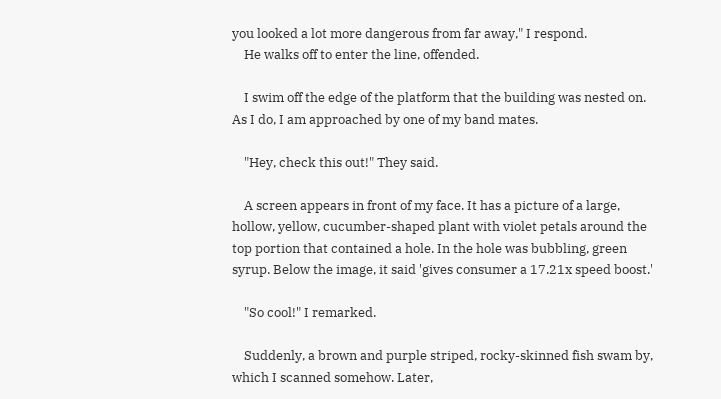you looked a lot more dangerous from far away," I respond.
    He walks off to enter the line, offended.

    I swim off the edge of the platform that the building was nested on. As I do, I am approached by one of my band mates.

    "Hey, check this out!" They said.

    A screen appears in front of my face. It has a picture of a large, hollow, yellow, cucumber-shaped plant with violet petals around the top portion that contained a hole. In the hole was bubbling, green syrup. Below the image, it said 'gives consumer a 17.21x speed boost.'

    "So cool!" I remarked.

    Suddenly, a brown and purple striped, rocky-skinned fish swam by, which I scanned somehow. Later,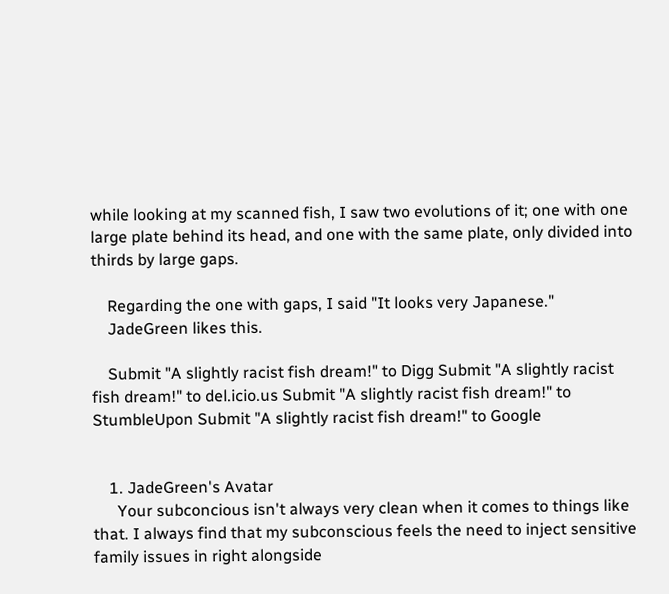while looking at my scanned fish, I saw two evolutions of it; one with one large plate behind its head, and one with the same plate, only divided into thirds by large gaps.

    Regarding the one with gaps, I said "It looks very Japanese."
    JadeGreen likes this.

    Submit "A slightly racist fish dream!" to Digg Submit "A slightly racist fish dream!" to del.icio.us Submit "A slightly racist fish dream!" to StumbleUpon Submit "A slightly racist fish dream!" to Google


    1. JadeGreen's Avatar
      Your subconcious isn't always very clean when it comes to things like that. I always find that my subconscious feels the need to inject sensitive family issues in right alongside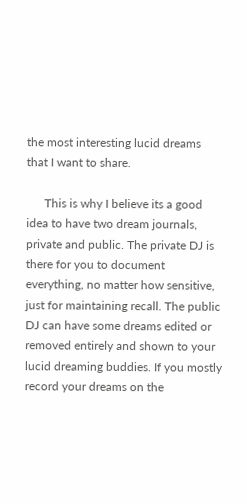the most interesting lucid dreams that I want to share.

      This is why I believe its a good idea to have two dream journals, private and public. The private DJ is there for you to document everything, no matter how sensitive, just for maintaining recall. The public DJ can have some dreams edited or removed entirely and shown to your lucid dreaming buddies. If you mostly record your dreams on the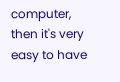computer, then it's very easy to have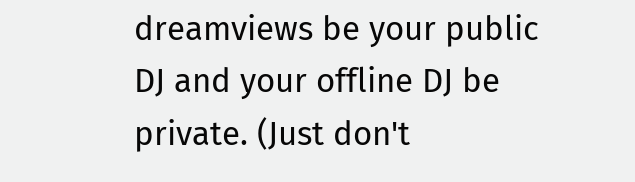dreamviews be your public DJ and your offline DJ be private. (Just don't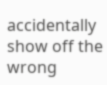accidentally show off the wrong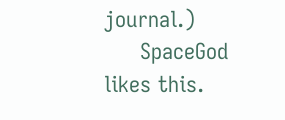journal.)
      SpaceGod likes this.